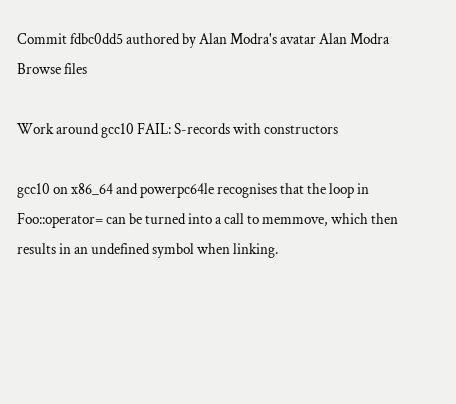Commit fdbc0dd5 authored by Alan Modra's avatar Alan Modra
Browse files

Work around gcc10 FAIL: S-records with constructors

gcc10 on x86_64 and powerpc64le recognises that the loop in
Foo::operator= can be turned into a call to memmove, which then
results in an undefined symbol when linking.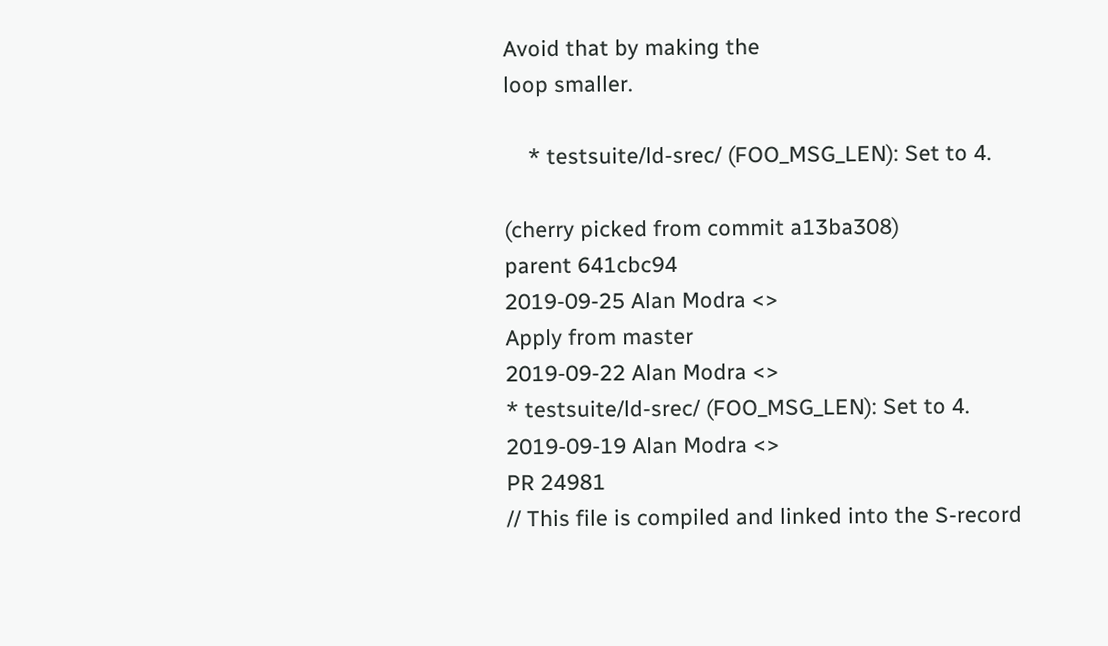Avoid that by making the
loop smaller.

    * testsuite/ld-srec/ (FOO_MSG_LEN): Set to 4.

(cherry picked from commit a13ba308)
parent 641cbc94
2019-09-25 Alan Modra <>
Apply from master
2019-09-22 Alan Modra <>
* testsuite/ld-srec/ (FOO_MSG_LEN): Set to 4.
2019-09-19 Alan Modra <>
PR 24981
// This file is compiled and linked into the S-record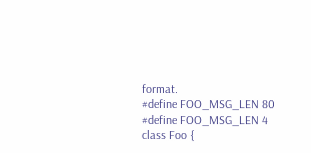format.
#define FOO_MSG_LEN 80
#define FOO_MSG_LEN 4
class Foo {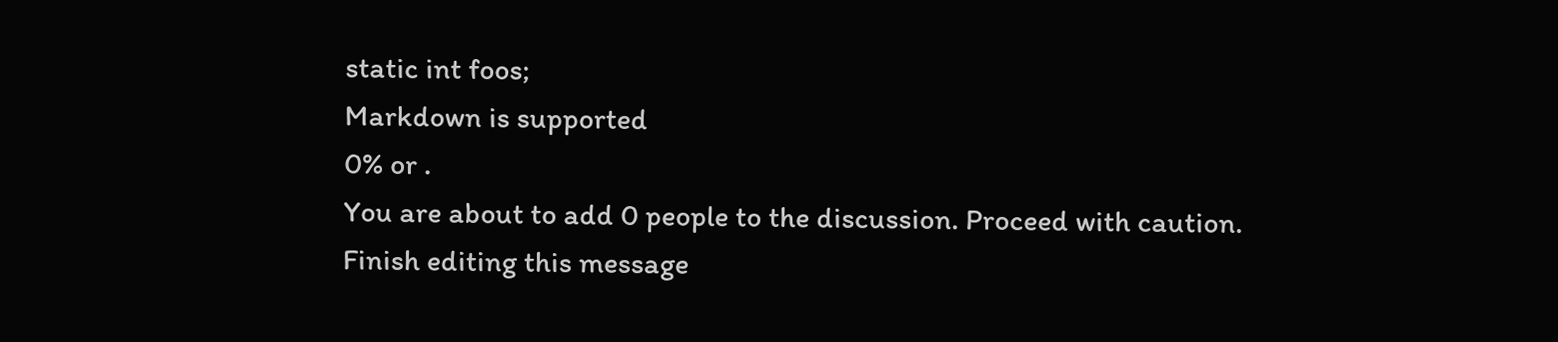static int foos;
Markdown is supported
0% or .
You are about to add 0 people to the discussion. Proceed with caution.
Finish editing this message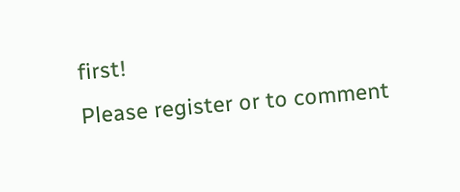first!
Please register or to comment